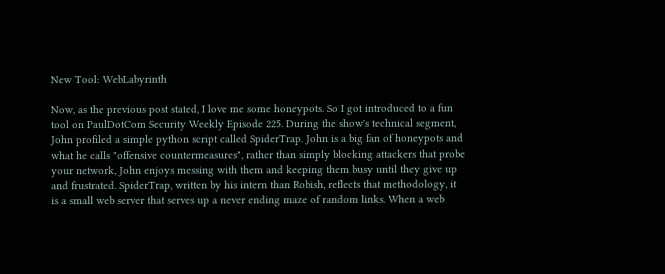New Tool: WebLabyrinth

Now, as the previous post stated, I love me some honeypots. So I got introduced to a fun tool on PaulDotCom Security Weekly Episode 225. During the show's technical segment, John profiled a simple python script called SpiderTrap. John is a big fan of honeypots and what he calls "offensive countermeasures", rather than simply blocking attackers that probe your network, John enjoys messing with them and keeping them busy until they give up and frustrated. SpiderTrap, written by his intern than Robish, reflects that methodology, it is a small web server that serves up a never ending maze of random links. When a web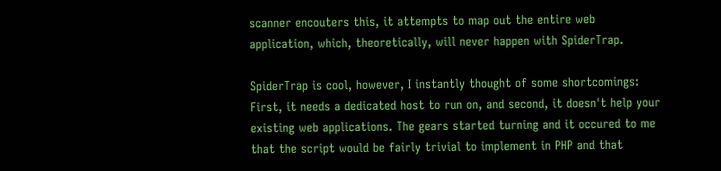scanner encouters this, it attempts to map out the entire web application, which, theoretically, will never happen with SpiderTrap.

SpiderTrap is cool, however, I instantly thought of some shortcomings: First, it needs a dedicated host to run on, and second, it doesn't help your existing web applications. The gears started turning and it occured to me that the script would be fairly trivial to implement in PHP and that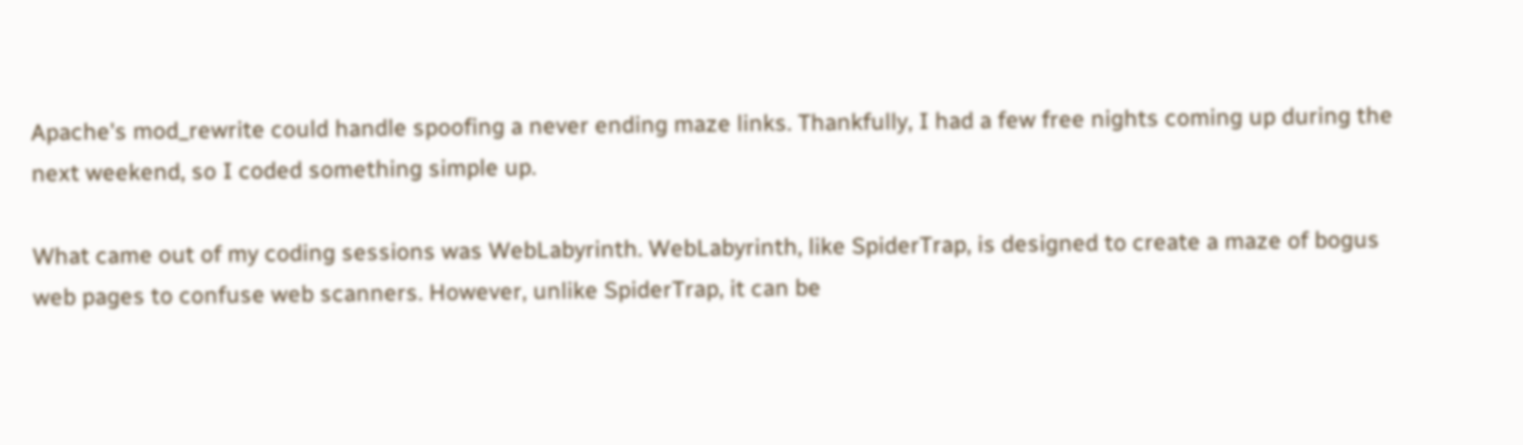Apache's mod_rewrite could handle spoofing a never ending maze links. Thankfully, I had a few free nights coming up during the next weekend, so I coded something simple up.

What came out of my coding sessions was WebLabyrinth. WebLabyrinth, like SpiderTrap, is designed to create a maze of bogus web pages to confuse web scanners. However, unlike SpiderTrap, it can be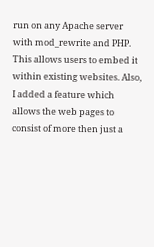run on any Apache server with mod_rewrite and PHP. This allows users to embed it within existing websites. Also, I added a feature which allows the web pages to consist of more then just a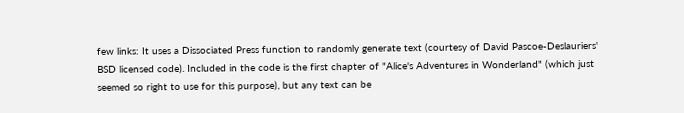few links: It uses a Dissociated Press function to randomly generate text (courtesy of David Pascoe-Deslauriers' BSD licensed code). Included in the code is the first chapter of "Alice's Adventures in Wonderland" (which just seemed so right to use for this purpose), but any text can be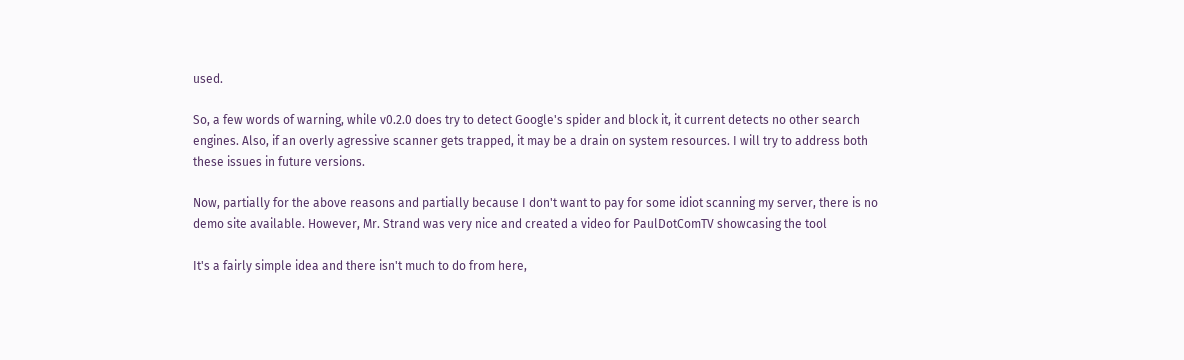used.

So, a few words of warning, while v0.2.0 does try to detect Google's spider and block it, it current detects no other search engines. Also, if an overly agressive scanner gets trapped, it may be a drain on system resources. I will try to address both these issues in future versions.

Now, partially for the above reasons and partially because I don't want to pay for some idiot scanning my server, there is no demo site available. However, Mr. Strand was very nice and created a video for PaulDotComTV showcasing the tool

It's a fairly simple idea and there isn't much to do from here,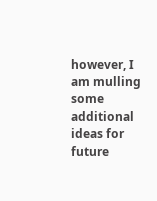however, I am mulling some additional ideas for future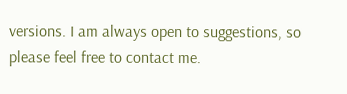versions. I am always open to suggestions, so please feel free to contact me.